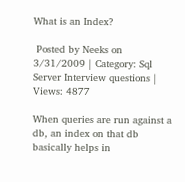What is an Index?

 Posted by Neeks on 3/31/2009 | Category: Sql Server Interview questions | Views: 4877

When queries are run against a db, an index on that db basically helps in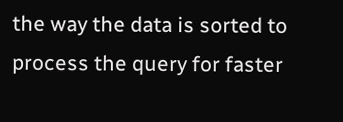the way the data is sorted to process the query for faster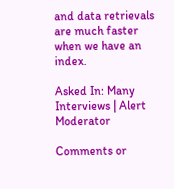and data retrievals are much faster when we have an index.

Asked In: Many Interviews | Alert Moderator

Comments or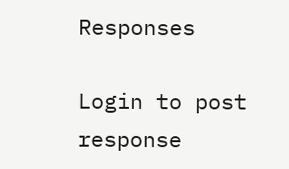Responses

Login to post response